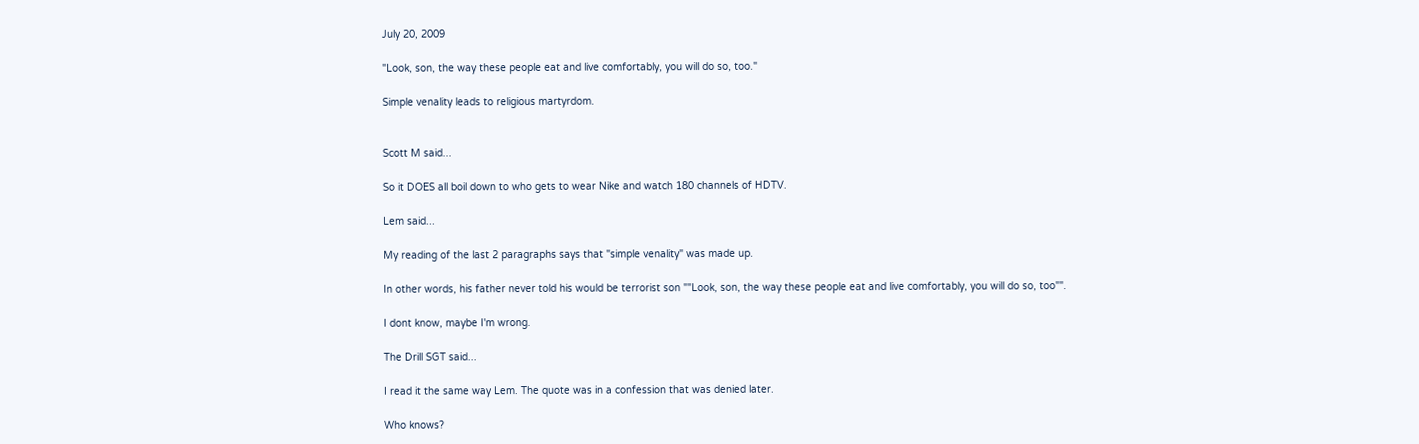July 20, 2009

"Look, son, the way these people eat and live comfortably, you will do so, too."

Simple venality leads to religious martyrdom.


Scott M said...

So it DOES all boil down to who gets to wear Nike and watch 180 channels of HDTV.

Lem said...

My reading of the last 2 paragraphs says that "simple venality" was made up.

In other words, his father never told his would be terrorist son ""Look, son, the way these people eat and live comfortably, you will do so, too"".

I dont know, maybe I'm wrong.

The Drill SGT said...

I read it the same way Lem. The quote was in a confession that was denied later.

Who knows?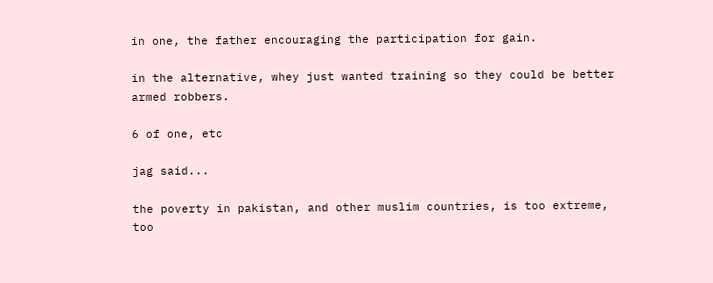in one, the father encouraging the participation for gain.

in the alternative, whey just wanted training so they could be better armed robbers.

6 of one, etc

jag said...

the poverty in pakistan, and other muslim countries, is too extreme, too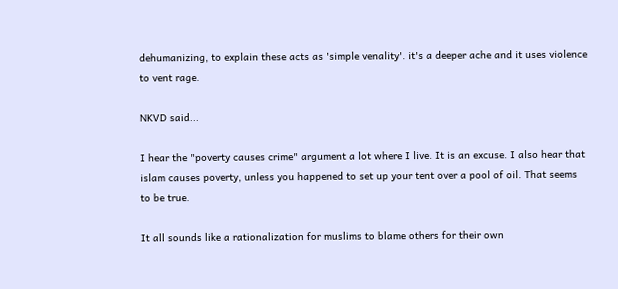dehumanizing, to explain these acts as 'simple venality'. it's a deeper ache and it uses violence to vent rage.

NKVD said...

I hear the "poverty causes crime" argument a lot where I live. It is an excuse. I also hear that islam causes poverty, unless you happened to set up your tent over a pool of oil. That seems to be true.

It all sounds like a rationalization for muslims to blame others for their own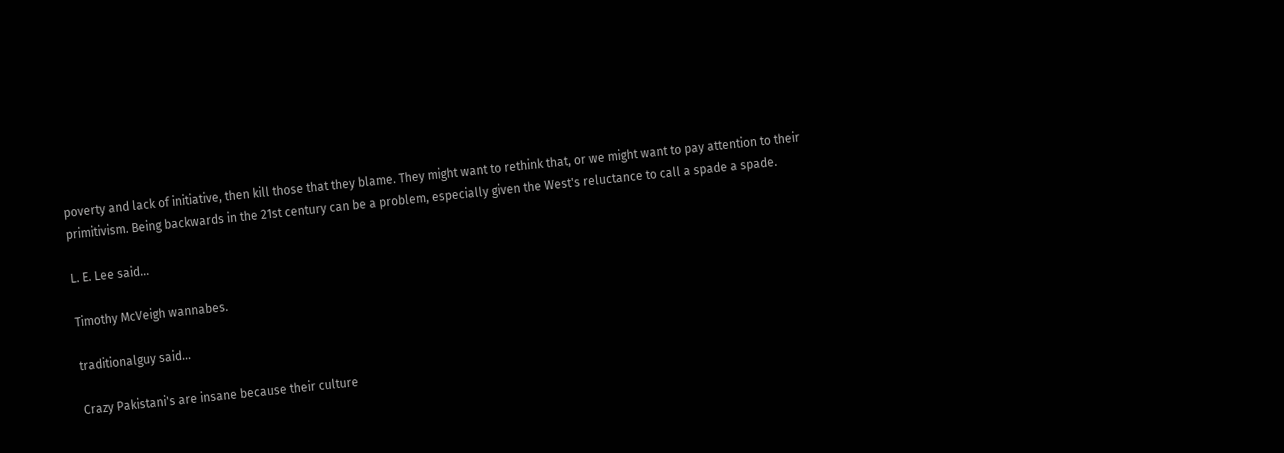poverty and lack of initiative, then kill those that they blame. They might want to rethink that, or we might want to pay attention to their primitivism. Being backwards in the 21st century can be a problem, especially given the West's reluctance to call a spade a spade.

L. E. Lee said...

Timothy McVeigh wannabes.

traditionalguy said...

Crazy Pakistani's are insane because their culture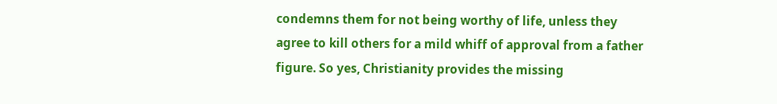condemns them for not being worthy of life, unless they agree to kill others for a mild whiff of approval from a father figure. So yes, Christianity provides the missing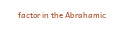factor in the Abrahamic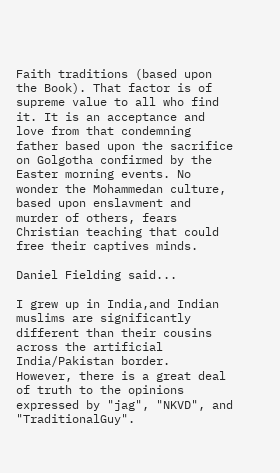Faith traditions (based upon the Book). That factor is of supreme value to all who find it. It is an acceptance and love from that condemning father based upon the sacrifice on Golgotha confirmed by the Easter morning events. No wonder the Mohammedan culture, based upon enslavment and murder of others, fears Christian teaching that could free their captives minds.

Daniel Fielding said...

I grew up in India,and Indian muslims are significantly different than their cousins across the artificial India/Pakistan border.
However, there is a great deal of truth to the opinions expressed by "jag", "NKVD", and "TraditionalGuy".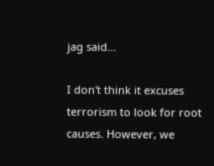jag said...

I don't think it excuses terrorism to look for root causes. However, we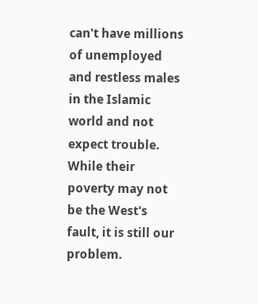can't have millions of unemployed and restless males in the Islamic world and not expect trouble. While their poverty may not be the West's fault, it is still our problem.